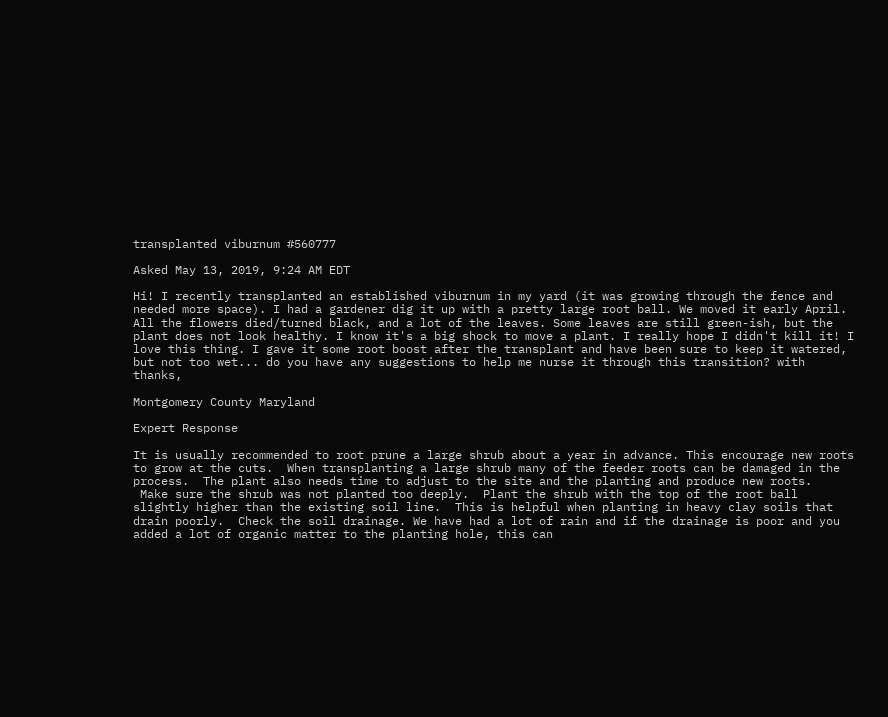transplanted viburnum #560777

Asked May 13, 2019, 9:24 AM EDT

Hi! I recently transplanted an established viburnum in my yard (it was growing through the fence and needed more space). I had a gardener dig it up with a pretty large root ball. We moved it early April. All the flowers died/turned black, and a lot of the leaves. Some leaves are still green-ish, but the plant does not look healthy. I know it's a big shock to move a plant. I really hope I didn't kill it! I love this thing. I gave it some root boost after the transplant and have been sure to keep it watered, but not too wet... do you have any suggestions to help me nurse it through this transition? with thanks,

Montgomery County Maryland

Expert Response

It is usually recommended to root prune a large shrub about a year in advance. This encourage new roots to grow at the cuts.  When transplanting a large shrub many of the feeder roots can be damaged in the process.  The plant also needs time to adjust to the site and the planting and produce new roots.
 Make sure the shrub was not planted too deeply.  Plant the shrub with the top of the root ball slightly higher than the existing soil line.  This is helpful when planting in heavy clay soils that drain poorly.  Check the soil drainage. We have had a lot of rain and if the drainage is poor and you added a lot of organic matter to the planting hole, this can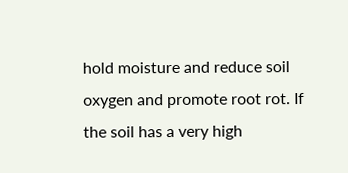hold moisture and reduce soil oxygen and promote root rot. If the soil has a very high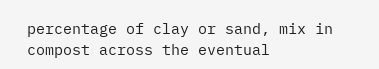percentage of clay or sand, mix in compost across the eventual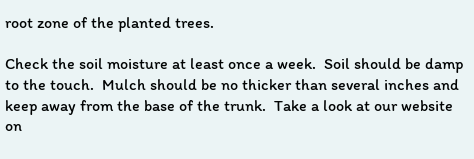root zone of the planted trees.

Check the soil moisture at least once a week.  Soil should be damp to the touch.  Mulch should be no thicker than several inches and keep away from the base of the trunk.  Take a look at our website on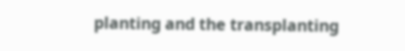planting and the transplanting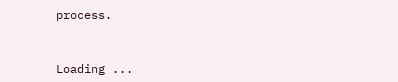process.


Loading ...